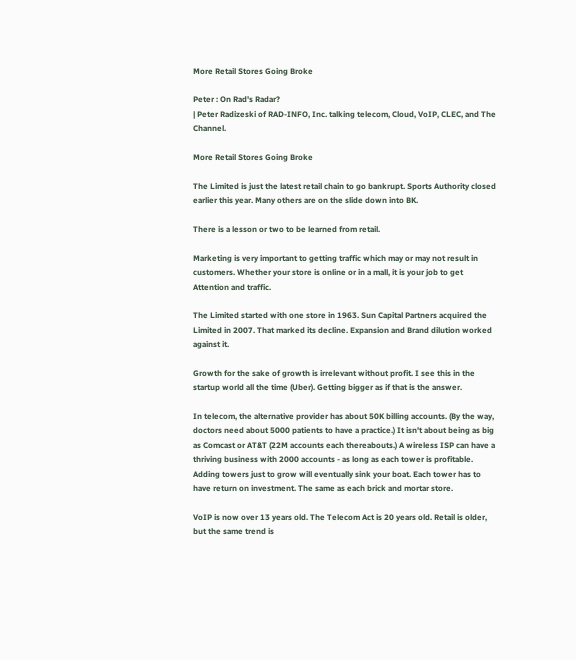More Retail Stores Going Broke

Peter : On Rad's Radar?
| Peter Radizeski of RAD-INFO, Inc. talking telecom, Cloud, VoIP, CLEC, and The Channel.

More Retail Stores Going Broke

The Limited is just the latest retail chain to go bankrupt. Sports Authority closed earlier this year. Many others are on the slide down into BK.

There is a lesson or two to be learned from retail.

Marketing is very important to getting traffic which may or may not result in customers. Whether your store is online or in a mall, it is your job to get Attention and traffic.

The Limited started with one store in 1963. Sun Capital Partners acquired the Limited in 2007. That marked its decline. Expansion and Brand dilution worked against it.

Growth for the sake of growth is irrelevant without profit. I see this in the startup world all the time (Uber). Getting bigger as if that is the answer.

In telecom, the alternative provider has about 50K billing accounts. (By the way, doctors need about 5000 patients to have a practice.) It isn't about being as big as Comcast or AT&T (22M accounts each thereabouts.) A wireless ISP can have a thriving business with 2000 accounts - as long as each tower is profitable. Adding towers just to grow will eventually sink your boat. Each tower has to have return on investment. The same as each brick and mortar store.

VoIP is now over 13 years old. The Telecom Act is 20 years old. Retail is older, but the same trend is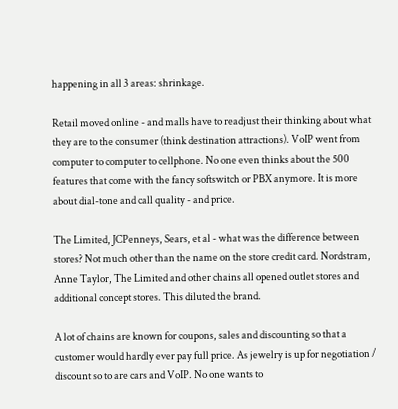happening in all 3 areas: shrinkage.

Retail moved online - and malls have to readjust their thinking about what they are to the consumer (think destination attractions). VoIP went from computer to computer to cellphone. No one even thinks about the 500 features that come with the fancy softswitch or PBX anymore. It is more about dial-tone and call quality - and price.

The Limited, JCPenneys, Sears, et al - what was the difference between stores? Not much other than the name on the store credit card. Nordstram, Anne Taylor, The Limited and other chains all opened outlet stores and additional concept stores. This diluted the brand.

A lot of chains are known for coupons, sales and discounting so that a customer would hardly ever pay full price. As jewelry is up for negotiation / discount so to are cars and VoIP. No one wants to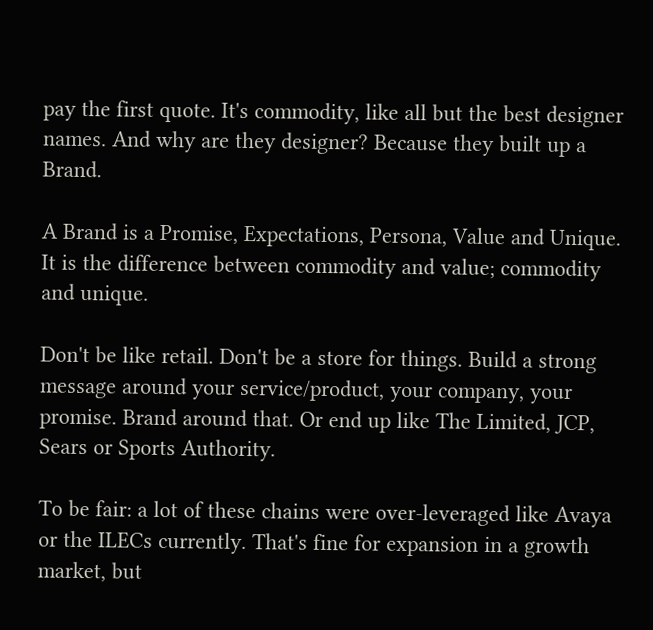pay the first quote. It's commodity, like all but the best designer names. And why are they designer? Because they built up a Brand.

A Brand is a Promise, Expectations, Persona, Value and Unique. It is the difference between commodity and value; commodity and unique.

Don't be like retail. Don't be a store for things. Build a strong message around your service/product, your company, your promise. Brand around that. Or end up like The Limited, JCP, Sears or Sports Authority.

To be fair: a lot of these chains were over-leveraged like Avaya or the ILECs currently. That's fine for expansion in a growth market, but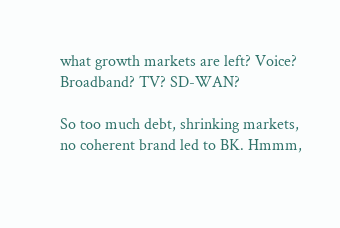what growth markets are left? Voice? Broadband? TV? SD-WAN?

So too much debt, shrinking markets, no coherent brand led to BK. Hmmm,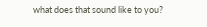what does that sound like to you?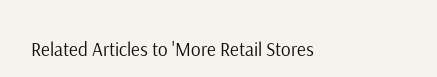Related Articles to 'More Retail Stores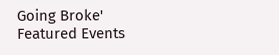Going Broke'
Featured Events